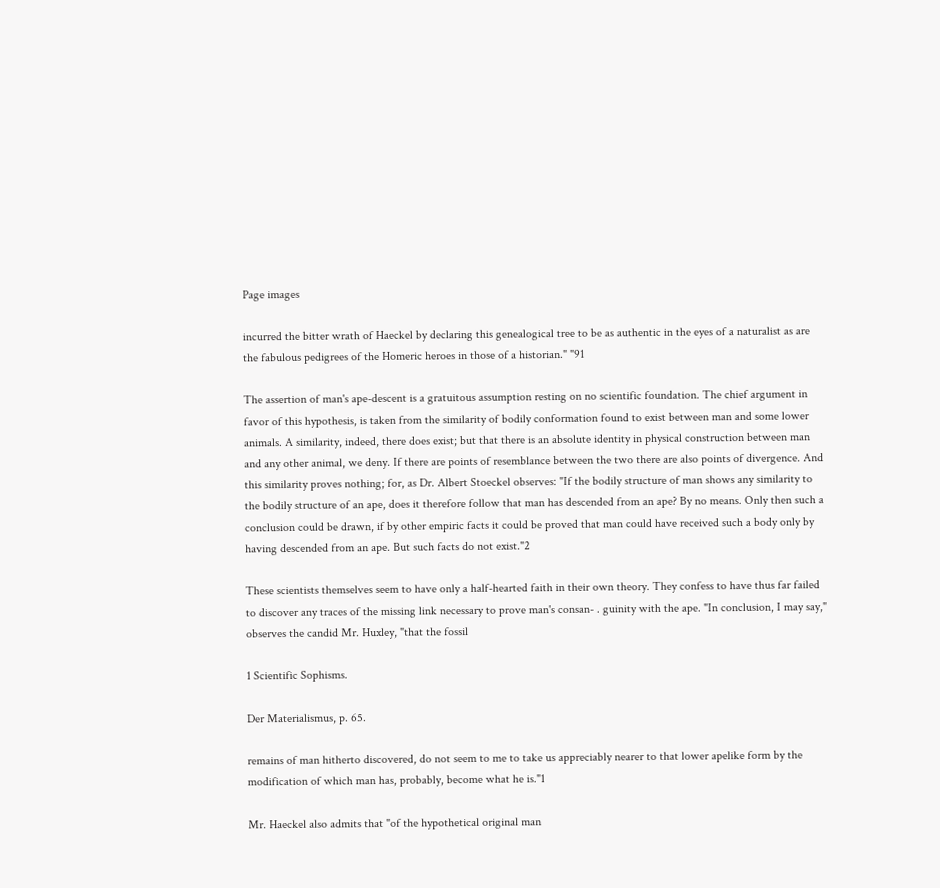Page images

incurred the bitter wrath of Haeckel by declaring this genealogical tree to be as authentic in the eyes of a naturalist as are the fabulous pedigrees of the Homeric heroes in those of a historian." "91

The assertion of man's ape-descent is a gratuitous assumption resting on no scientific foundation. The chief argument in favor of this hypothesis, is taken from the similarity of bodily conformation found to exist between man and some lower animals. A similarity, indeed, there does exist; but that there is an absolute identity in physical construction between man and any other animal, we deny. If there are points of resemblance between the two there are also points of divergence. And this similarity proves nothing; for, as Dr. Albert Stoeckel observes: "If the bodily structure of man shows any similarity to the bodily structure of an ape, does it therefore follow that man has descended from an ape? By no means. Only then such a conclusion could be drawn, if by other empiric facts it could be proved that man could have received such a body only by having descended from an ape. But such facts do not exist."2

These scientists themselves seem to have only a half-hearted faith in their own theory. They confess to have thus far failed to discover any traces of the missing link necessary to prove man's consan- . guinity with the ape. "In conclusion, I may say," observes the candid Mr. Huxley, "that the fossil

1 Scientific Sophisms.

Der Materialismus, p. 65.

remains of man hitherto discovered, do not seem to me to take us appreciably nearer to that lower apelike form by the modification of which man has, probably, become what he is."1

Mr. Haeckel also admits that "of the hypothetical original man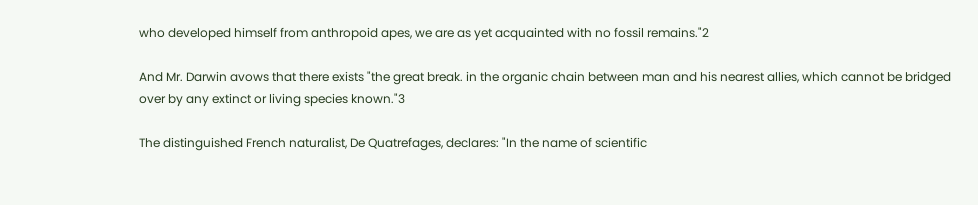who developed himself from anthropoid apes, we are as yet acquainted with no fossil remains."2

And Mr. Darwin avows that there exists "the great break. in the organic chain between man and his nearest allies, which cannot be bridged over by any extinct or living species known."3

The distinguished French naturalist, De Quatrefages, declares: "In the name of scientific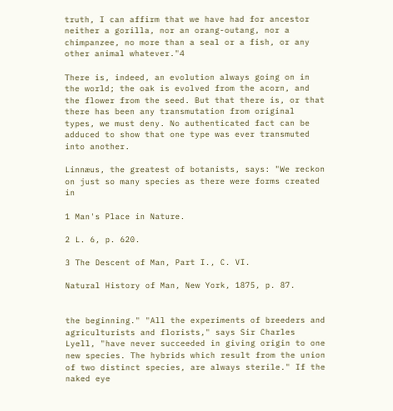truth, I can affirm that we have had for ancestor neither a gorilla, nor an orang-outang, nor a chimpanzee, no more than a seal or a fish, or any other animal whatever."4

There is, indeed, an evolution always going on in the world; the oak is evolved from the acorn, and the flower from the seed. But that there is, or that there has been any transmutation from original types, we must deny. No authenticated fact can be adduced to show that one type was ever transmuted into another.

Linnæus, the greatest of botanists, says: "We reckon on just so many species as there were forms created in

1 Man's Place in Nature.

2 L. 6, p. 620.

3 The Descent of Man, Part I., C. VI.

Natural History of Man, New York, 1875, p. 87.


the beginning." "All the experiments of breeders and agriculturists and florists," says Sir Charles Lyell, "have never succeeded in giving origin to one new species. The hybrids which result from the union of two distinct species, are always sterile." If the naked eye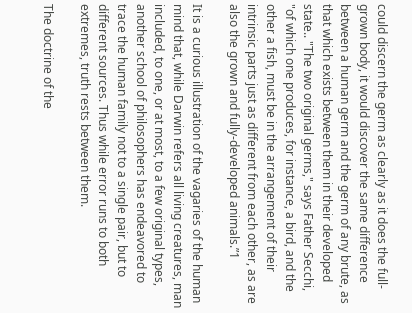could discern the germ as clearly as it does the full-grown body, it would discover the same difference between a human germ and the germ of any brute, as that which exists between them in their developed state.. "The two original germs," says Father Secchi, "of which one produces, for instance, a bird, and the other a fish, must be in the arrangement of their intrinsic parts just as different from each other, as are also the grown and fully-developed animals.”1

It is a curious illustration of the vagaries of the human mind that, while Darwin refers all living creatures, man included, to one, or at most, to a few original types, another school of philosophers has endeavored to trace the human family not to a single pair, but to different sources. Thus while error runs to both extremes, truth rests between them.

The doctrine of the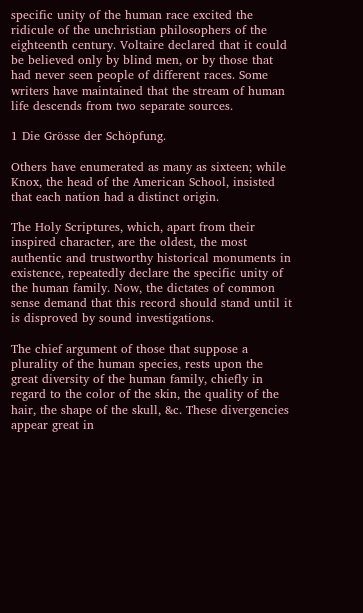specific unity of the human race excited the ridicule of the unchristian philosophers of the eighteenth century. Voltaire declared that it could be believed only by blind men, or by those that had never seen people of different races. Some writers have maintained that the stream of human life descends from two separate sources.

1 Die Grösse der Schöpfung.

Others have enumerated as many as sixteen; while Knox, the head of the American School, insisted that each nation had a distinct origin.

The Holy Scriptures, which, apart from their inspired character, are the oldest, the most authentic and trustworthy historical monuments in existence, repeatedly declare the specific unity of the human family. Now, the dictates of common sense demand that this record should stand until it is disproved by sound investigations.

The chief argument of those that suppose a plurality of the human species, rests upon the great diversity of the human family, chiefly in regard to the color of the skin, the quality of the hair, the shape of the skull, &c. These divergencies appear great in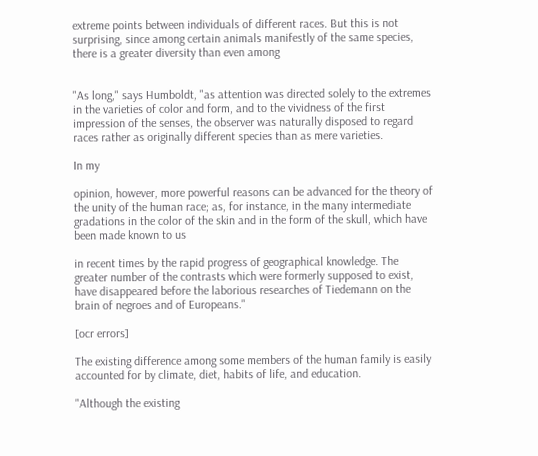extreme points between individuals of different races. But this is not surprising, since among certain animals manifestly of the same species, there is a greater diversity than even among


"As long," says Humboldt, "as attention was directed solely to the extremes in the varieties of color and form, and to the vividness of the first impression of the senses, the observer was naturally disposed to regard races rather as originally different species than as mere varieties.

In my

opinion, however, more powerful reasons can be advanced for the theory of the unity of the human race; as, for instance, in the many intermediate gradations in the color of the skin and in the form of the skull, which have been made known to us

in recent times by the rapid progress of geographical knowledge. The greater number of the contrasts which were formerly supposed to exist, have disappeared before the laborious researches of Tiedemann on the brain of negroes and of Europeans."

[ocr errors]

The existing difference among some members of the human family is easily accounted for by climate, diet, habits of life, and education.

"Although the existing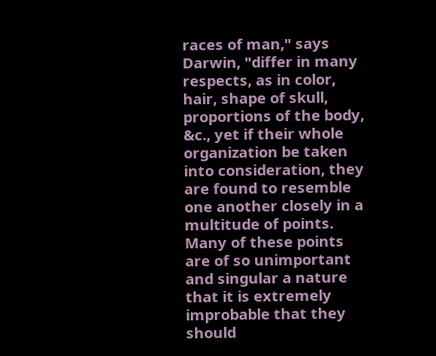races of man," says Darwin, "differ in many respects, as in color, hair, shape of skull, proportions of the body, &c., yet if their whole organization be taken into consideration, they are found to resemble one another closely in a multitude of points. Many of these points are of so unimportant and singular a nature that it is extremely improbable that they should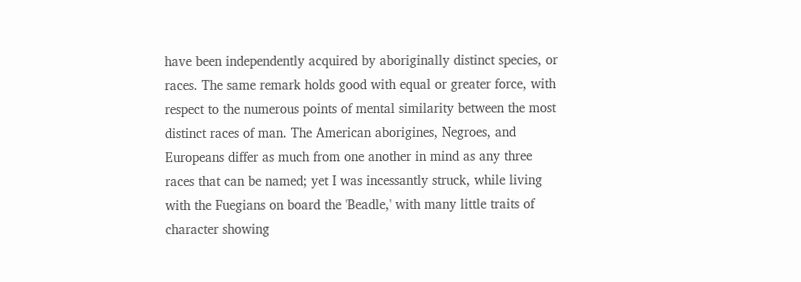have been independently acquired by aboriginally distinct species, or races. The same remark holds good with equal or greater force, with respect to the numerous points of mental similarity between the most distinct races of man. The American aborigines, Negroes, and Europeans differ as much from one another in mind as any three races that can be named; yet I was incessantly struck, while living with the Fuegians on board the 'Beadle,' with many little traits of character showing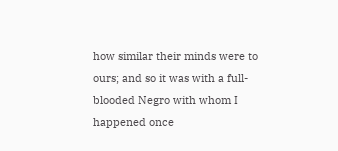how similar their minds were to ours; and so it was with a full-blooded Negro with whom I happened once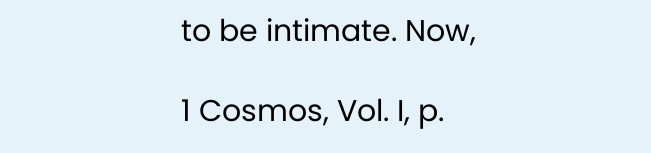to be intimate. Now,

1 Cosmos, Vol. I, p.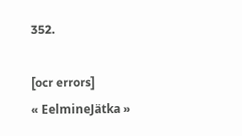352.

[ocr errors]
« EelmineJätka »